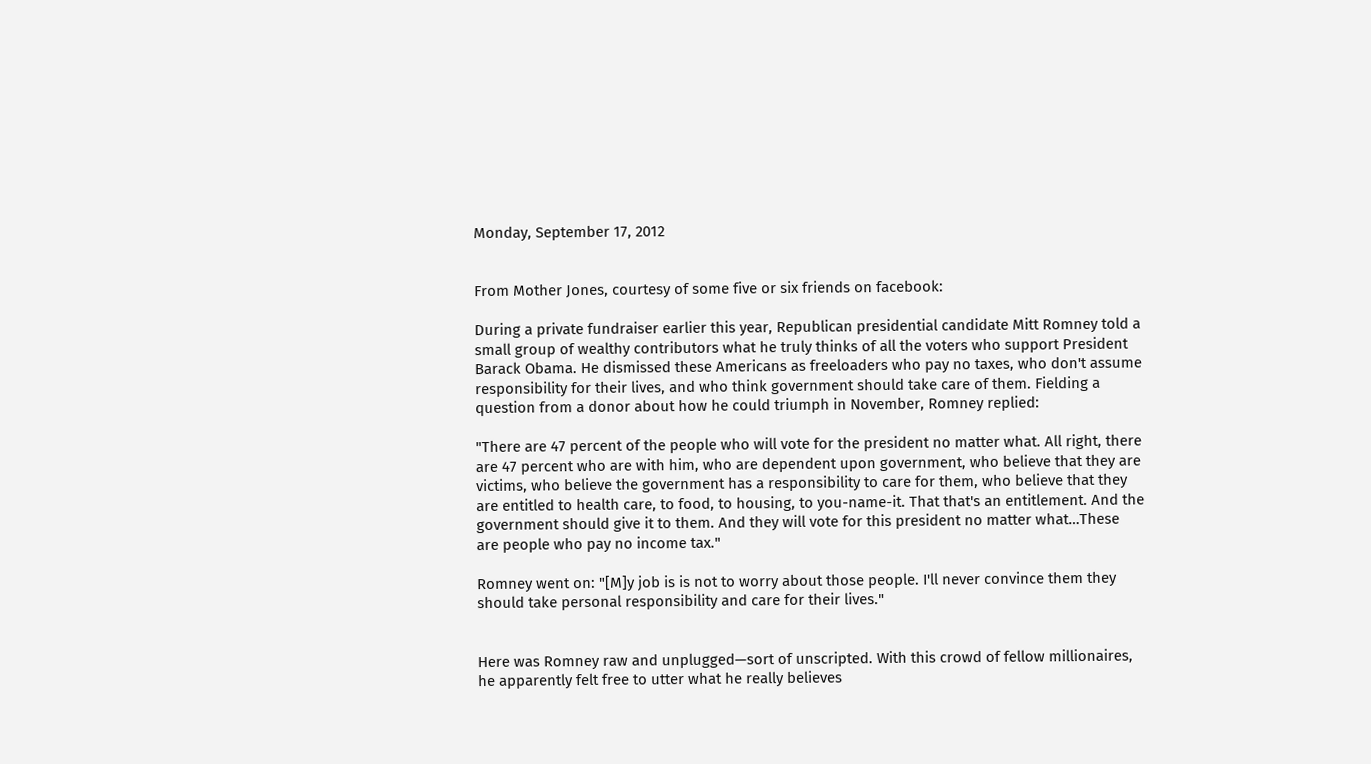Monday, September 17, 2012


From Mother Jones, courtesy of some five or six friends on facebook:

During a private fundraiser earlier this year, Republican presidential candidate Mitt Romney told a small group of wealthy contributors what he truly thinks of all the voters who support President Barack Obama. He dismissed these Americans as freeloaders who pay no taxes, who don't assume responsibility for their lives, and who think government should take care of them. Fielding a question from a donor about how he could triumph in November, Romney replied:

"There are 47 percent of the people who will vote for the president no matter what. All right, there are 47 percent who are with him, who are dependent upon government, who believe that they are victims, who believe the government has a responsibility to care for them, who believe that they are entitled to health care, to food, to housing, to you-name-it. That that's an entitlement. And the government should give it to them. And they will vote for this president no matter what…These are people who pay no income tax."

Romney went on: "[M]y job is is not to worry about those people. I'll never convince them they should take personal responsibility and care for their lives."


Here was Romney raw and unplugged—sort of unscripted. With this crowd of fellow millionaires, he apparently felt free to utter what he really believes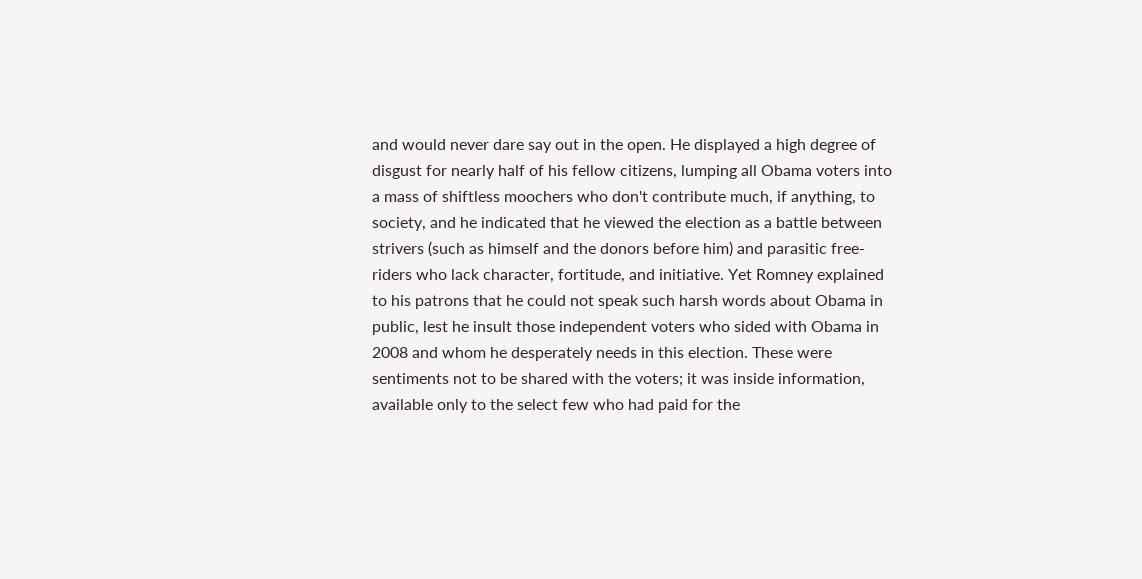and would never dare say out in the open. He displayed a high degree of disgust for nearly half of his fellow citizens, lumping all Obama voters into a mass of shiftless moochers who don't contribute much, if anything, to society, and he indicated that he viewed the election as a battle between strivers (such as himself and the donors before him) and parasitic free-riders who lack character, fortitude, and initiative. Yet Romney explained to his patrons that he could not speak such harsh words about Obama in public, lest he insult those independent voters who sided with Obama in 2008 and whom he desperately needs in this election. These were sentiments not to be shared with the voters; it was inside information, available only to the select few who had paid for the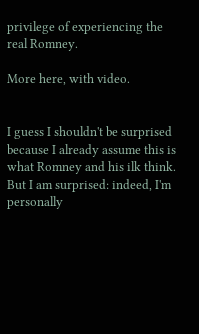privilege of experiencing the real Romney.

More here, with video.


I guess I shouldn't be surprised because I already assume this is what Romney and his ilk think. But I am surprised: indeed, I'm personally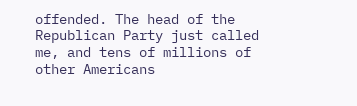offended. The head of the Republican Party just called me, and tens of millions of other Americans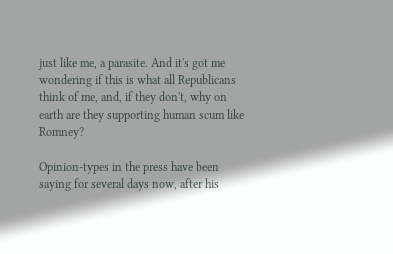just like me, a parasite. And it's got me wondering if this is what all Republicans think of me, and, if they don't, why on earth are they supporting human scum like Romney?

Opinion-types in the press have been saying for several days now, after his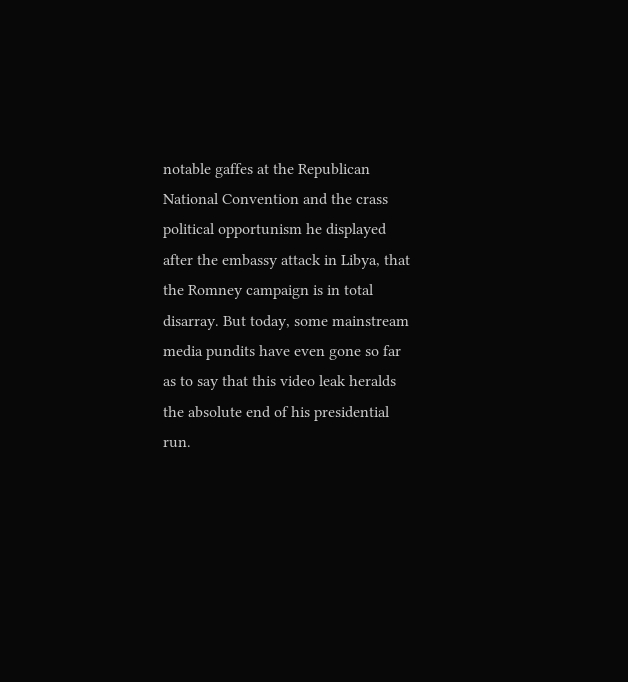notable gaffes at the Republican National Convention and the crass political opportunism he displayed after the embassy attack in Libya, that the Romney campaign is in total disarray. But today, some mainstream media pundits have even gone so far as to say that this video leak heralds the absolute end of his presidential run.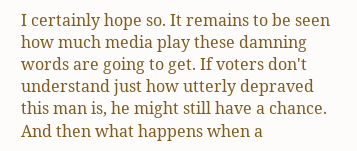I certainly hope so. It remains to be seen how much media play these damning words are going to get. If voters don't understand just how utterly depraved this man is, he might still have a chance. And then what happens when a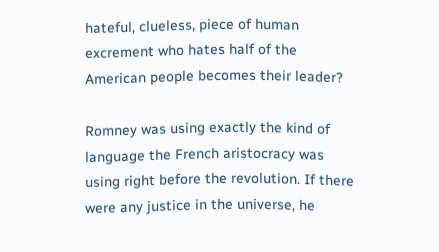hateful, clueless, piece of human excrement who hates half of the American people becomes their leader?

Romney was using exactly the kind of language the French aristocracy was using right before the revolution. If there were any justice in the universe, he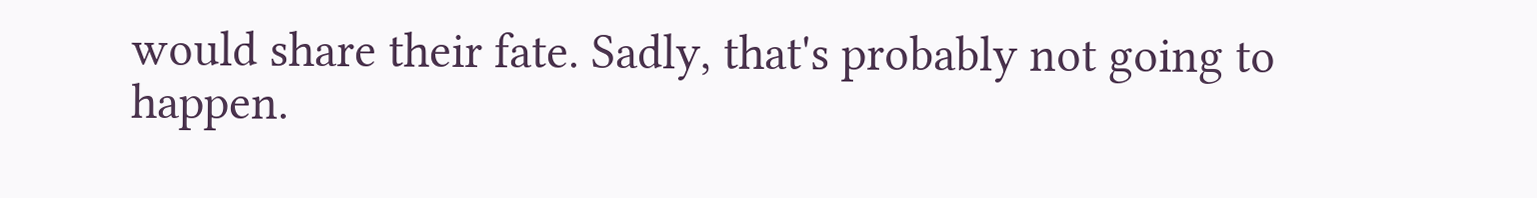would share their fate. Sadly, that's probably not going to happen.